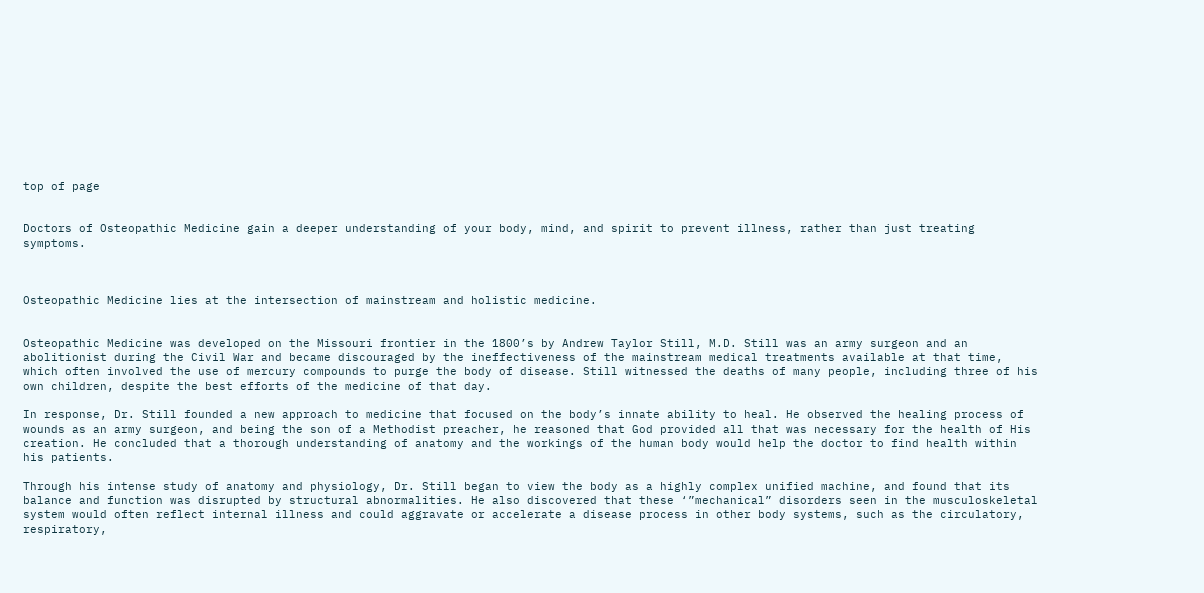top of page


Doctors of Osteopathic Medicine gain a deeper understanding of your body, mind, and spirit to prevent illness, rather than just treating symptoms.



Osteopathic Medicine lies at the intersection of mainstream and holistic medicine.


Osteopathic Medicine was developed on the Missouri frontier in the 1800’s by Andrew Taylor Still, M.D. Still was an army surgeon and an abolitionist during the Civil War and became discouraged by the ineffectiveness of the mainstream medical treatments available at that time, which often involved the use of mercury compounds to purge the body of disease. Still witnessed the deaths of many people, including three of his own children, despite the best efforts of the medicine of that day.

In response, Dr. Still founded a new approach to medicine that focused on the body’s innate ability to heal. He observed the healing process of wounds as an army surgeon, and being the son of a Methodist preacher, he reasoned that God provided all that was necessary for the health of His creation. He concluded that a thorough understanding of anatomy and the workings of the human body would help the doctor to find health within his patients.

Through his intense study of anatomy and physiology, Dr. Still began to view the body as a highly complex unified machine, and found that its balance and function was disrupted by structural abnormalities. He also discovered that these ‘”mechanical” disorders seen in the musculoskeletal system would often reflect internal illness and could aggravate or accelerate a disease process in other body systems, such as the circulatory, respiratory,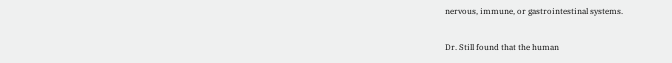nervous, immune, or gastrointestinal systems.

Dr. Still found that the human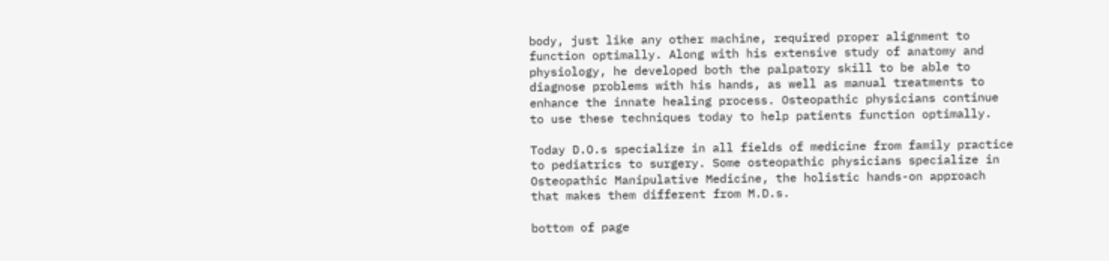body, just like any other machine, required proper alignment to function optimally. Along with his extensive study of anatomy and physiology, he developed both the palpatory skill to be able to diagnose problems with his hands, as well as manual treatments to enhance the innate healing process. Osteopathic physicians continue to use these techniques today to help patients function optimally.

Today D.O.s specialize in all fields of medicine from family practice to pediatrics to surgery. Some osteopathic physicians specialize in Osteopathic Manipulative Medicine, the holistic hands-on approach that makes them different from M.D.s.

bottom of page